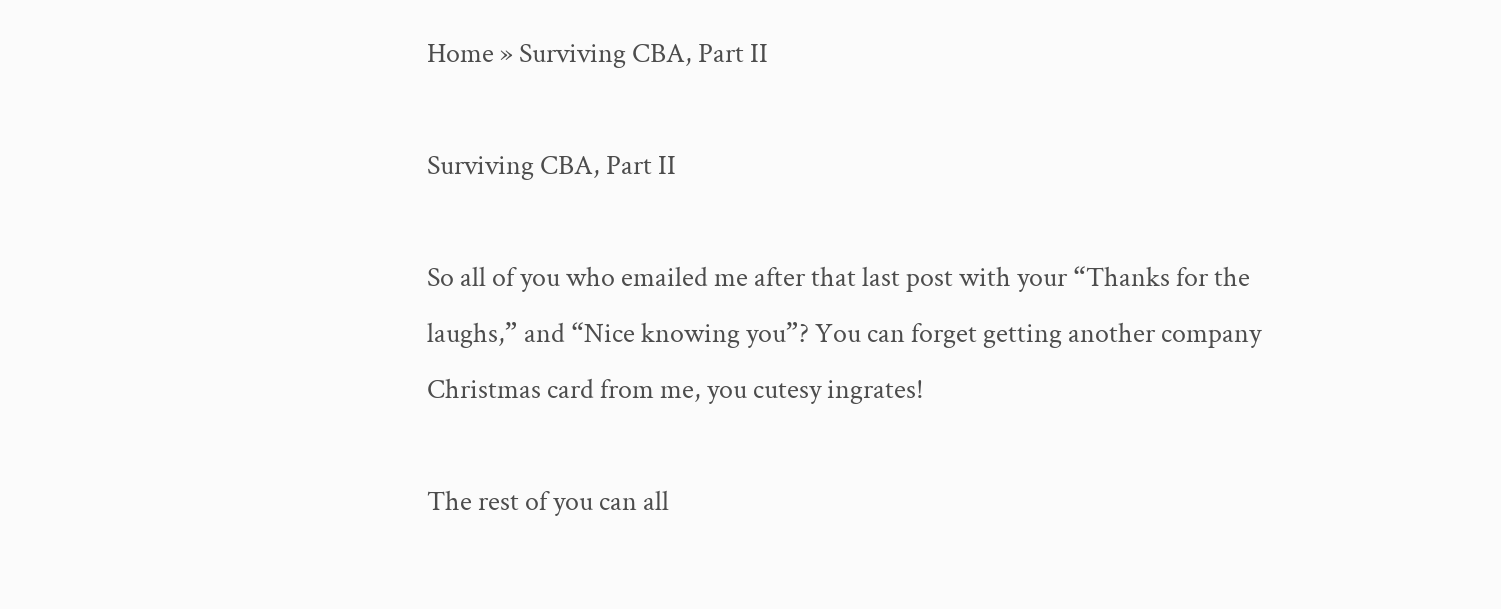Home » Surviving CBA, Part II

Surviving CBA, Part II

So all of you who emailed me after that last post with your “Thanks for the laughs,” and “Nice knowing you”? You can forget getting another company Christmas card from me, you cutesy ingrates!

The rest of you can all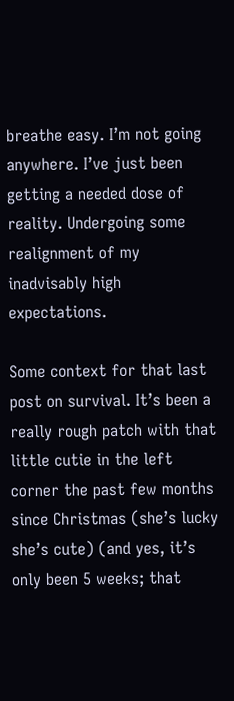breathe easy. I’m not going anywhere. I’ve just been getting a needed dose of reality. Undergoing some realignment of my inadvisably high expectations.

Some context for that last post on survival. It’s been a really rough patch with that little cutie in the left corner the past few months since Christmas (she’s lucky she’s cute) (and yes, it’s only been 5 weeks; that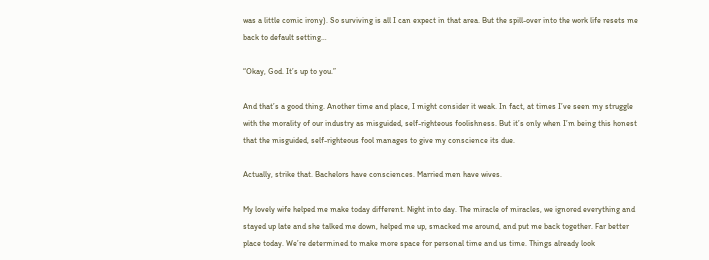was a little comic irony). So surviving is all I can expect in that area. But the spill-over into the work life resets me back to default setting…

“Okay, God. It’s up to you.”

And that’s a good thing. Another time and place, I might consider it weak. In fact, at times I’ve seen my struggle with the morality of our industry as misguided, self-righteous foolishness. But it’s only when I’m being this honest that the misguided, self-righteous fool manages to give my conscience its due.

Actually, strike that. Bachelors have consciences. Married men have wives.

My lovely wife helped me make today different. Night into day. The miracle of miracles, we ignored everything and stayed up late and she talked me down, helped me up, smacked me around, and put me back together. Far better place today. We’re determined to make more space for personal time and us time. Things already look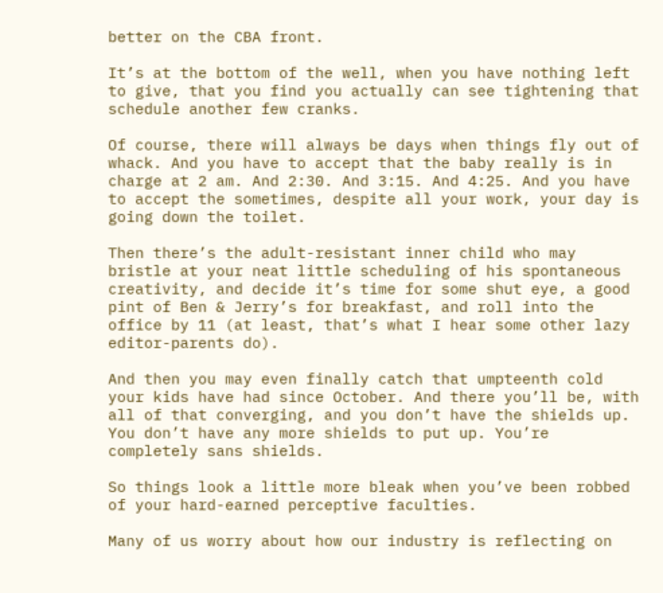better on the CBA front.

It’s at the bottom of the well, when you have nothing left to give, that you find you actually can see tightening that schedule another few cranks.

Of course, there will always be days when things fly out of whack. And you have to accept that the baby really is in charge at 2 am. And 2:30. And 3:15. And 4:25. And you have to accept the sometimes, despite all your work, your day is going down the toilet.

Then there’s the adult-resistant inner child who may bristle at your neat little scheduling of his spontaneous creativity, and decide it’s time for some shut eye, a good pint of Ben & Jerry’s for breakfast, and roll into the office by 11 (at least, that’s what I hear some other lazy editor-parents do).

And then you may even finally catch that umpteenth cold your kids have had since October. And there you’ll be, with all of that converging, and you don’t have the shields up. You don’t have any more shields to put up. You’re completely sans shields.

So things look a little more bleak when you’ve been robbed of your hard-earned perceptive faculties.

Many of us worry about how our industry is reflecting on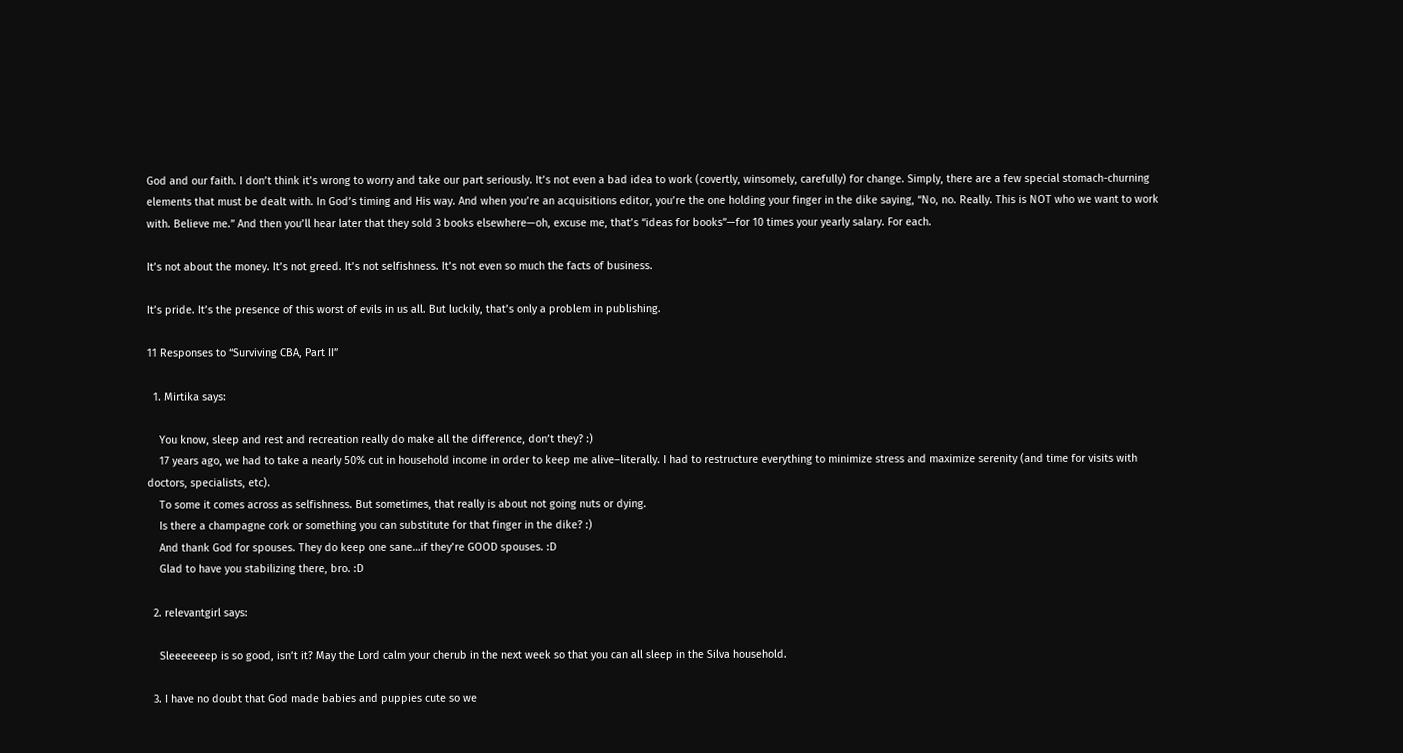God and our faith. I don’t think it’s wrong to worry and take our part seriously. It’s not even a bad idea to work (covertly, winsomely, carefully) for change. Simply, there are a few special stomach-churning elements that must be dealt with. In God’s timing and His way. And when you’re an acquisitions editor, you’re the one holding your finger in the dike saying, “No, no. Really. This is NOT who we want to work with. Believe me.” And then you’ll hear later that they sold 3 books elsewhere—oh, excuse me, that’s “ideas for books”—for 10 times your yearly salary. For each.

It’s not about the money. It’s not greed. It’s not selfishness. It’s not even so much the facts of business.

It’s pride. It’s the presence of this worst of evils in us all. But luckily, that’s only a problem in publishing.

11 Responses to “Surviving CBA, Part II”

  1. Mirtika says:

    You know, sleep and rest and recreation really do make all the difference, don’t they? :)
    17 years ago, we had to take a nearly 50% cut in household income in order to keep me alive–literally. I had to restructure everything to minimize stress and maximize serenity (and time for visits with doctors, specialists, etc).
    To some it comes across as selfishness. But sometimes, that really is about not going nuts or dying.
    Is there a champagne cork or something you can substitute for that finger in the dike? :)
    And thank God for spouses. They do keep one sane…if they’re GOOD spouses. :D
    Glad to have you stabilizing there, bro. :D

  2. relevantgirl says:

    Sleeeeeeep is so good, isn’t it? May the Lord calm your cherub in the next week so that you can all sleep in the Silva household.

  3. I have no doubt that God made babies and puppies cute so we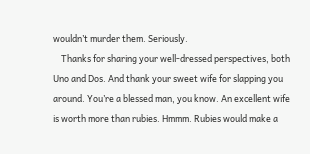wouldn’t murder them. Seriously.
    Thanks for sharing your well-dressed perspectives, both Uno and Dos. And thank your sweet wife for slapping you around. You’re a blessed man, you know. An excellent wife is worth more than rubies. Hmmm. Rubies would make a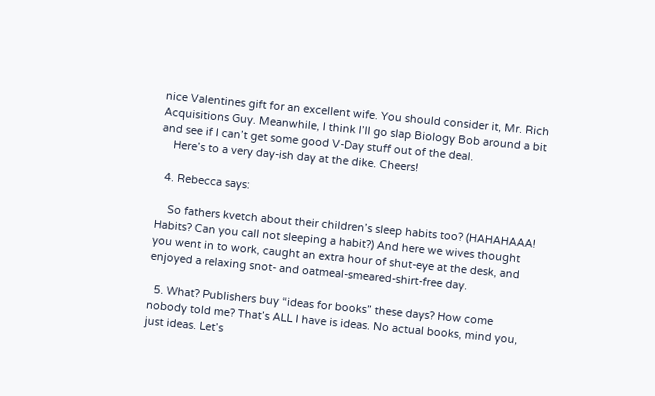nice Valentines gift for an excellent wife. You should consider it, Mr. Rich Acquisitions Guy. Meanwhile, I think I’ll go slap Biology Bob around a bit and see if I can’t get some good V-Day stuff out of the deal.
    Here’s to a very day-ish day at the dike. Cheers!

  4. Rebecca says:

    So fathers kvetch about their children’s sleep habits too? (HAHAHAAA! Habits? Can you call not sleeping a habit?) And here we wives thought you went in to work, caught an extra hour of shut-eye at the desk, and enjoyed a relaxing snot- and oatmeal-smeared-shirt-free day.

  5. What? Publishers buy “ideas for books” these days? How come nobody told me? That’s ALL I have is ideas. No actual books, mind you, just ideas. Let’s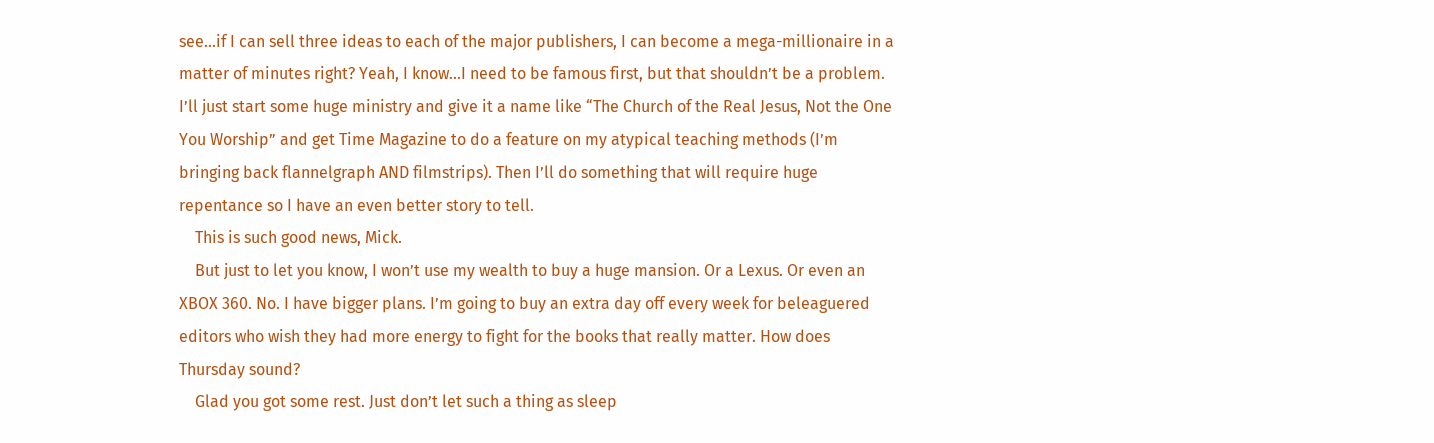see…if I can sell three ideas to each of the major publishers, I can become a mega-millionaire in a matter of minutes right? Yeah, I know…I need to be famous first, but that shouldn’t be a problem. I’ll just start some huge ministry and give it a name like “The Church of the Real Jesus, Not the One You Worship” and get Time Magazine to do a feature on my atypical teaching methods (I’m bringing back flannelgraph AND filmstrips). Then I’ll do something that will require huge repentance so I have an even better story to tell.
    This is such good news, Mick.
    But just to let you know, I won’t use my wealth to buy a huge mansion. Or a Lexus. Or even an XBOX 360. No. I have bigger plans. I’m going to buy an extra day off every week for beleaguered editors who wish they had more energy to fight for the books that really matter. How does Thursday sound?
    Glad you got some rest. Just don’t let such a thing as sleep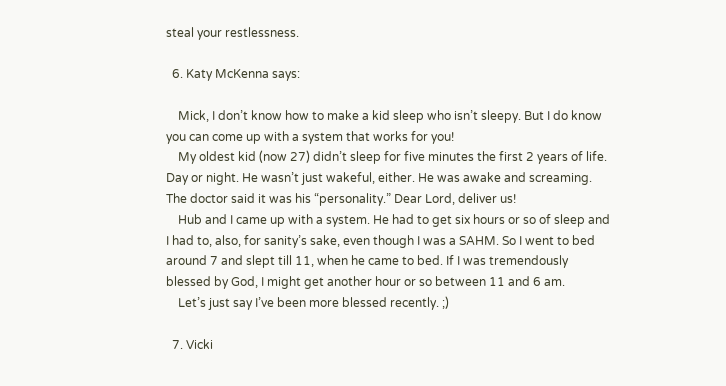steal your restlessness.

  6. Katy McKenna says:

    Mick, I don’t know how to make a kid sleep who isn’t sleepy. But I do know you can come up with a system that works for you!
    My oldest kid (now 27) didn’t sleep for five minutes the first 2 years of life. Day or night. He wasn’t just wakeful, either. He was awake and screaming. The doctor said it was his “personality.” Dear Lord, deliver us!
    Hub and I came up with a system. He had to get six hours or so of sleep and I had to, also, for sanity’s sake, even though I was a SAHM. So I went to bed around 7 and slept till 11, when he came to bed. If I was tremendously blessed by God, I might get another hour or so between 11 and 6 am.
    Let’s just say I’ve been more blessed recently. ;)

  7. Vicki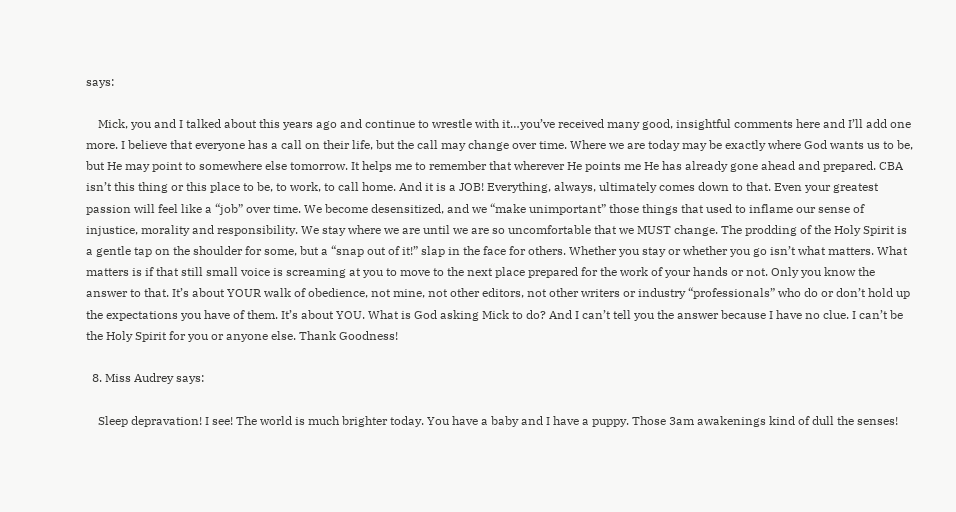says:

    Mick, you and I talked about this years ago and continue to wrestle with it…you’ve received many good, insightful comments here and I’ll add one more. I believe that everyone has a call on their life, but the call may change over time. Where we are today may be exactly where God wants us to be, but He may point to somewhere else tomorrow. It helps me to remember that wherever He points me He has already gone ahead and prepared. CBA isn’t this thing or this place to be, to work, to call home. And it is a JOB! Everything, always, ultimately comes down to that. Even your greatest passion will feel like a “job” over time. We become desensitized, and we “make unimportant” those things that used to inflame our sense of injustice, morality and responsibility. We stay where we are until we are so uncomfortable that we MUST change. The prodding of the Holy Spirit is a gentle tap on the shoulder for some, but a “snap out of it!” slap in the face for others. Whether you stay or whether you go isn’t what matters. What matters is if that still small voice is screaming at you to move to the next place prepared for the work of your hands or not. Only you know the answer to that. It’s about YOUR walk of obedience, not mine, not other editors, not other writers or industry “professionals” who do or don’t hold up the expectations you have of them. It’s about YOU. What is God asking Mick to do? And I can’t tell you the answer because I have no clue. I can’t be the Holy Spirit for you or anyone else. Thank Goodness!

  8. Miss Audrey says:

    Sleep depravation! I see! The world is much brighter today. You have a baby and I have a puppy. Those 3am awakenings kind of dull the senses!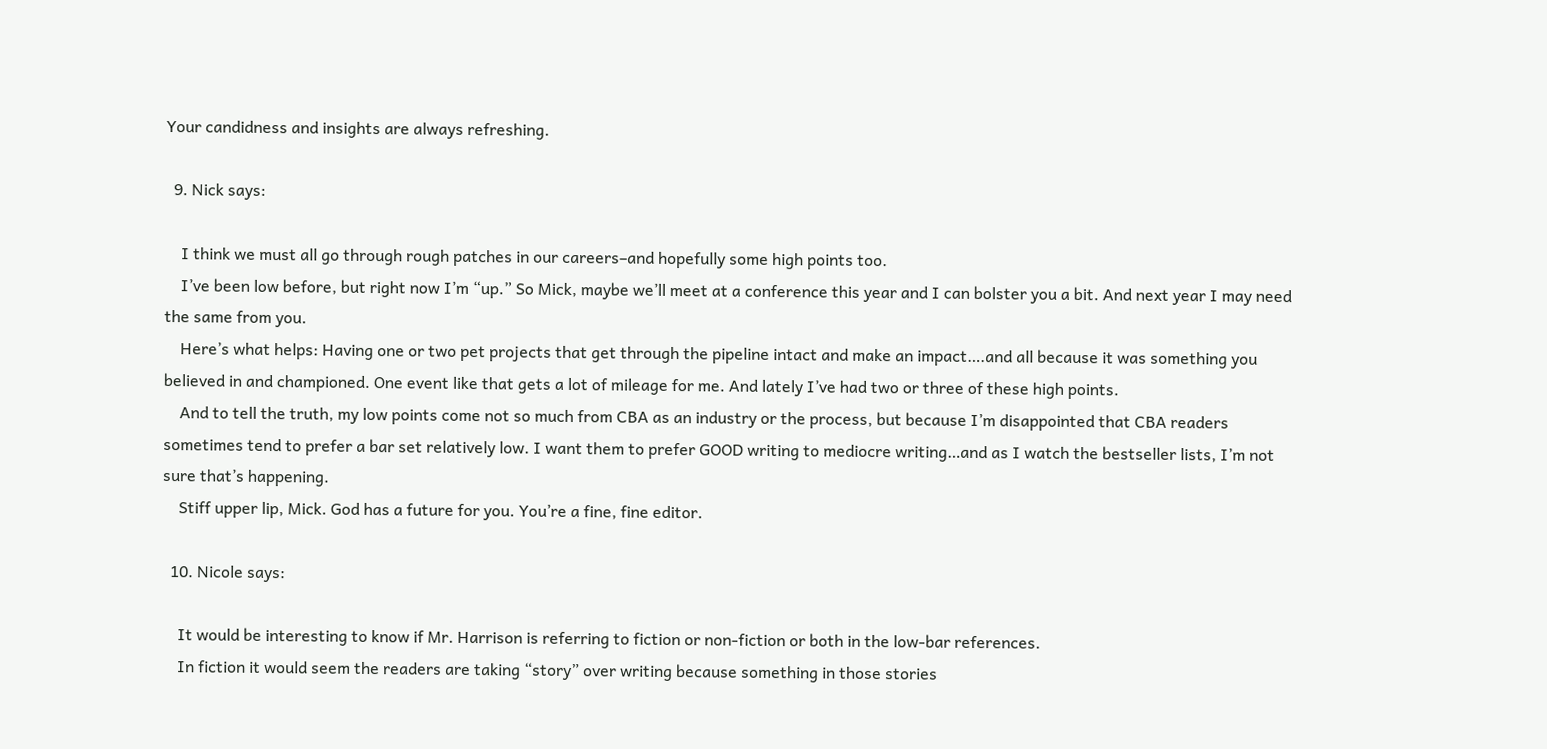Your candidness and insights are always refreshing.

  9. Nick says:

    I think we must all go through rough patches in our careers–and hopefully some high points too.
    I’ve been low before, but right now I’m “up.” So Mick, maybe we’ll meet at a conference this year and I can bolster you a bit. And next year I may need the same from you.
    Here’s what helps: Having one or two pet projects that get through the pipeline intact and make an impact….and all because it was something you believed in and championed. One event like that gets a lot of mileage for me. And lately I’ve had two or three of these high points.
    And to tell the truth, my low points come not so much from CBA as an industry or the process, but because I’m disappointed that CBA readers sometimes tend to prefer a bar set relatively low. I want them to prefer GOOD writing to mediocre writing…and as I watch the bestseller lists, I’m not sure that’s happening.
    Stiff upper lip, Mick. God has a future for you. You’re a fine, fine editor.

  10. Nicole says:

    It would be interesting to know if Mr. Harrison is referring to fiction or non-fiction or both in the low-bar references.
    In fiction it would seem the readers are taking “story” over writing because something in those stories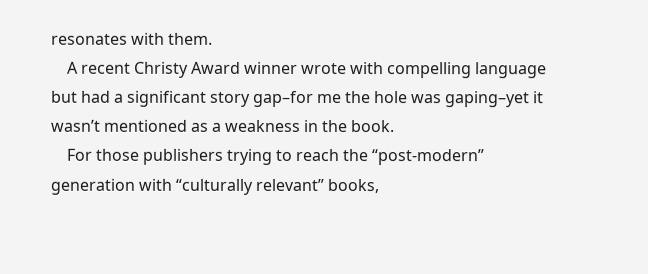resonates with them.
    A recent Christy Award winner wrote with compelling language but had a significant story gap–for me the hole was gaping–yet it wasn’t mentioned as a weakness in the book.
    For those publishers trying to reach the “post-modern” generation with “culturally relevant” books,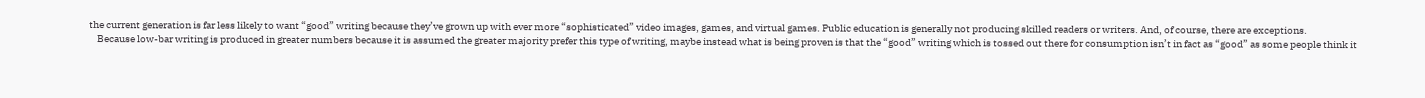the current generation is far less likely to want “good” writing because they’ve grown up with ever more “sophisticated” video images, games, and virtual games. Public education is generally not producing skilled readers or writers. And, of course, there are exceptions.
    Because low-bar writing is produced in greater numbers because it is assumed the greater majority prefer this type of writing, maybe instead what is being proven is that the “good” writing which is tossed out there for consumption isn’t in fact as “good” as some people think it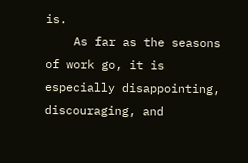is.
    As far as the seasons of work go, it is especially disappointing, discouraging, and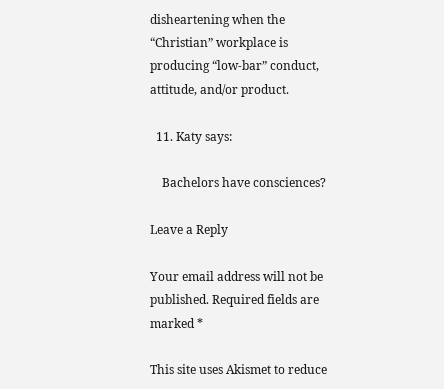disheartening when the “Christian” workplace is producing “low-bar” conduct, attitude, and/or product.

  11. Katy says:

    Bachelors have consciences?

Leave a Reply

Your email address will not be published. Required fields are marked *

This site uses Akismet to reduce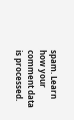spam. Learn how your comment data is processed.